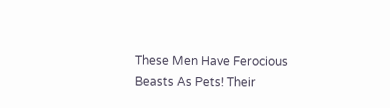These Men Have Ferocious Beasts As Pets! Their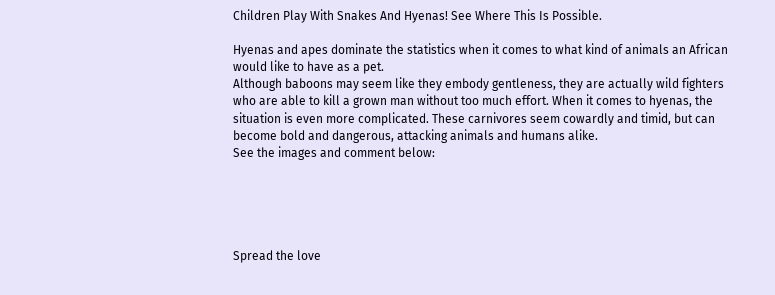Children Play With Snakes And Hyenas! See Where This Is Possible.

Hyenas and apes dominate the statistics when it comes to what kind of animals an African would like to have as a pet.
Although baboons may seem like they embody gentleness, they are actually wild fighters who are able to kill a grown man without too much effort. When it comes to hyenas, the situation is even more complicated. These carnivores seem cowardly and timid, but can become bold and dangerous, attacking animals and humans alike.
See the images and comment below:





Spread the love